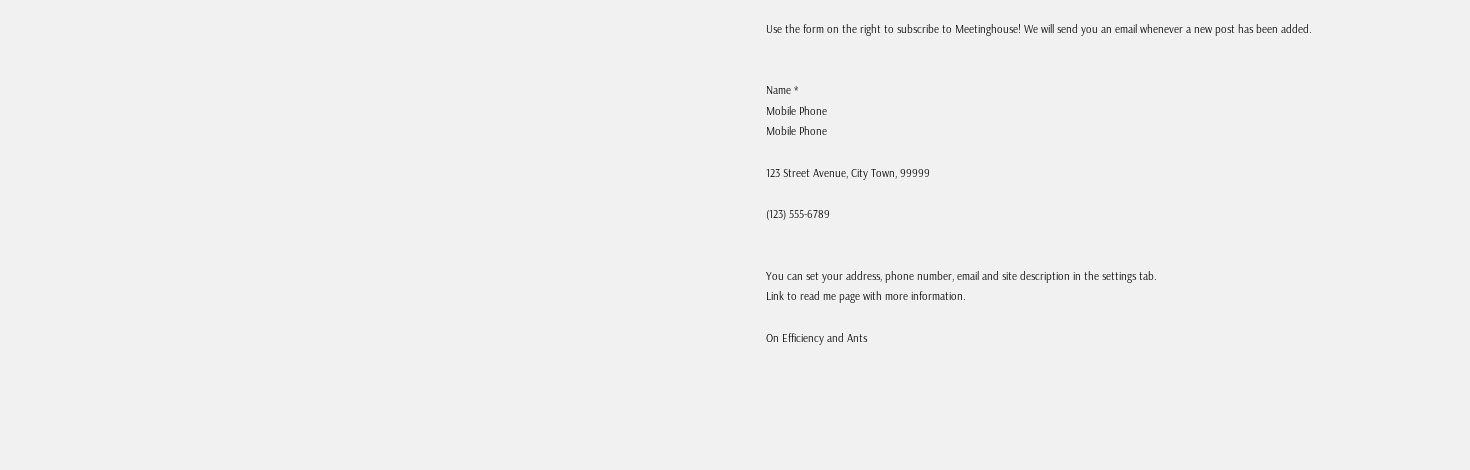Use the form on the right to subscribe to Meetinghouse! We will send you an email whenever a new post has been added.


Name *
Mobile Phone
Mobile Phone

123 Street Avenue, City Town, 99999

(123) 555-6789


You can set your address, phone number, email and site description in the settings tab.
Link to read me page with more information.

On Efficiency and Ants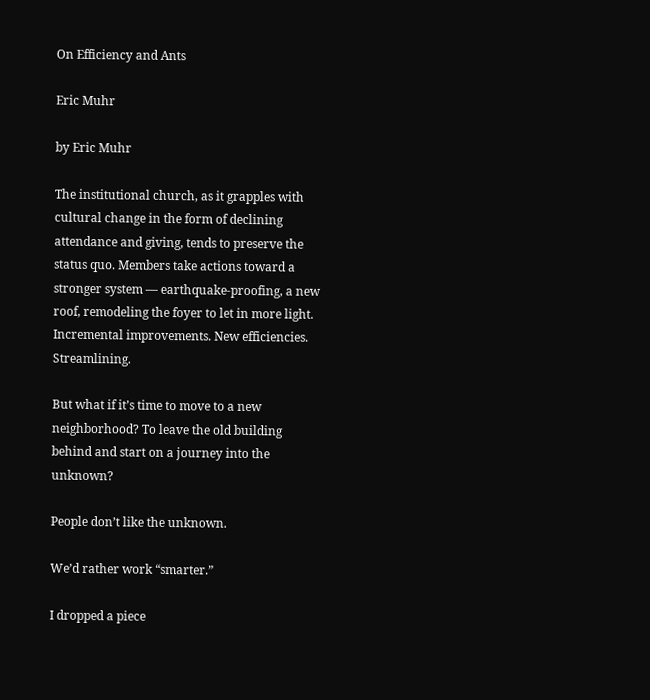On Efficiency and Ants

Eric Muhr

by Eric Muhr

The institutional church, as it grapples with cultural change in the form of declining attendance and giving, tends to preserve the status quo. Members take actions toward a stronger system — earthquake-proofing, a new roof, remodeling the foyer to let in more light. Incremental improvements. New efficiencies. Streamlining.

But what if it’s time to move to a new neighborhood? To leave the old building behind and start on a journey into the unknown?

People don’t like the unknown.

We’d rather work “smarter.”

I dropped a piece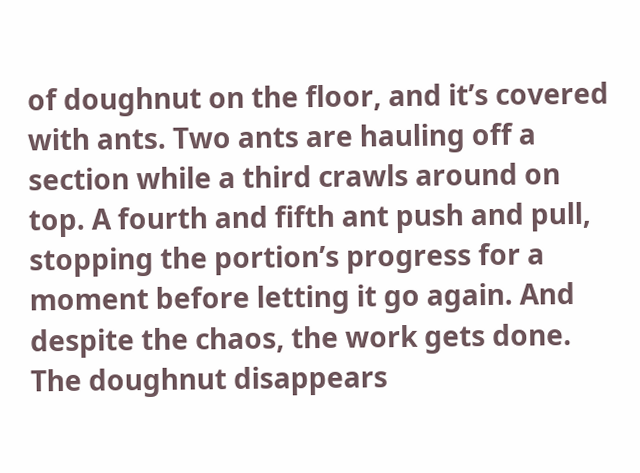of doughnut on the floor, and it’s covered with ants. Two ants are hauling off a section while a third crawls around on top. A fourth and fifth ant push and pull, stopping the portion’s progress for a moment before letting it go again. And despite the chaos, the work gets done. The doughnut disappears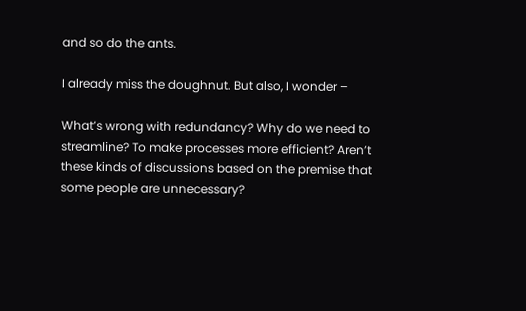and so do the ants.

I already miss the doughnut. But also, I wonder –

What’s wrong with redundancy? Why do we need to streamline? To make processes more efficient? Aren’t these kinds of discussions based on the premise that some people are unnecessary?